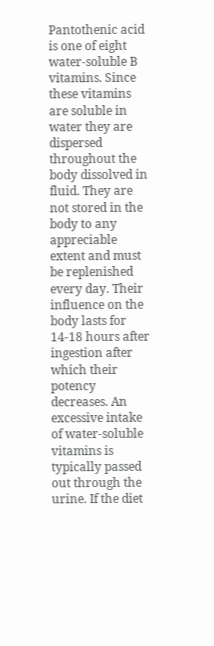Pantothenic acid is one of eight water-soluble B vitamins. Since these vitamins are soluble in water they are dispersed throughout the body dissolved in fluid. They are not stored in the body to any appreciable extent and must be replenished every day. Their influence on the body lasts for 14-18 hours after ingestion after which their potency decreases. An excessive intake of water-soluble vitamins is typically passed out through the urine. If the diet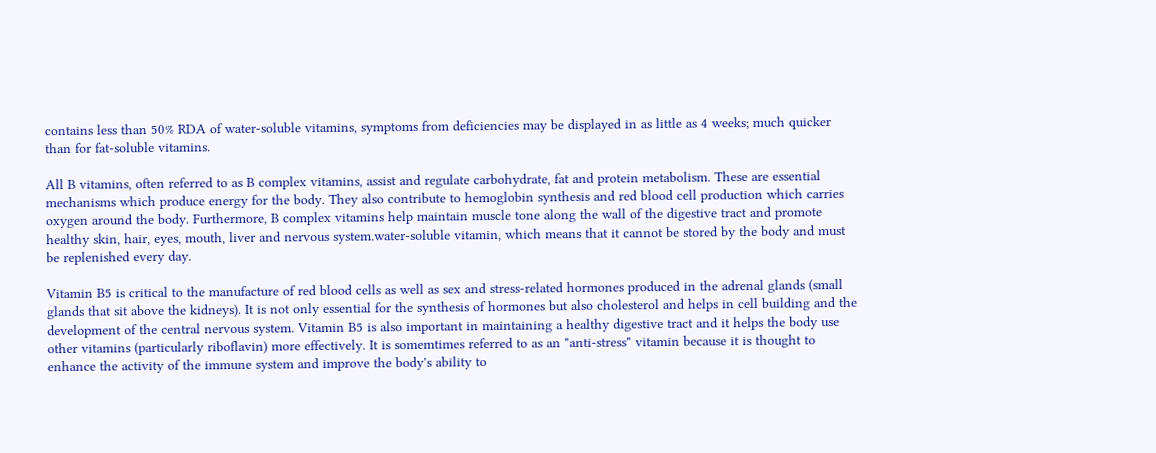contains less than 50% RDA of water-soluble vitamins, symptoms from deficiencies may be displayed in as little as 4 weeks; much quicker than for fat-soluble vitamins.

All B vitamins, often referred to as B complex vitamins, assist and regulate carbohydrate, fat and protein metabolism. These are essential mechanisms which produce energy for the body. They also contribute to hemoglobin synthesis and red blood cell production which carries oxygen around the body. Furthermore, B complex vitamins help maintain muscle tone along the wall of the digestive tract and promote healthy skin, hair, eyes, mouth, liver and nervous system.water-soluble vitamin, which means that it cannot be stored by the body and must be replenished every day.

Vitamin B5 is critical to the manufacture of red blood cells as well as sex and stress-related hormones produced in the adrenal glands (small glands that sit above the kidneys). It is not only essential for the synthesis of hormones but also cholesterol and helps in cell building and the development of the central nervous system. Vitamin B5 is also important in maintaining a healthy digestive tract and it helps the body use other vitamins (particularly riboflavin) more effectively. It is somemtimes referred to as an "anti-stress" vitamin because it is thought to enhance the activity of the immune system and improve the body's ability to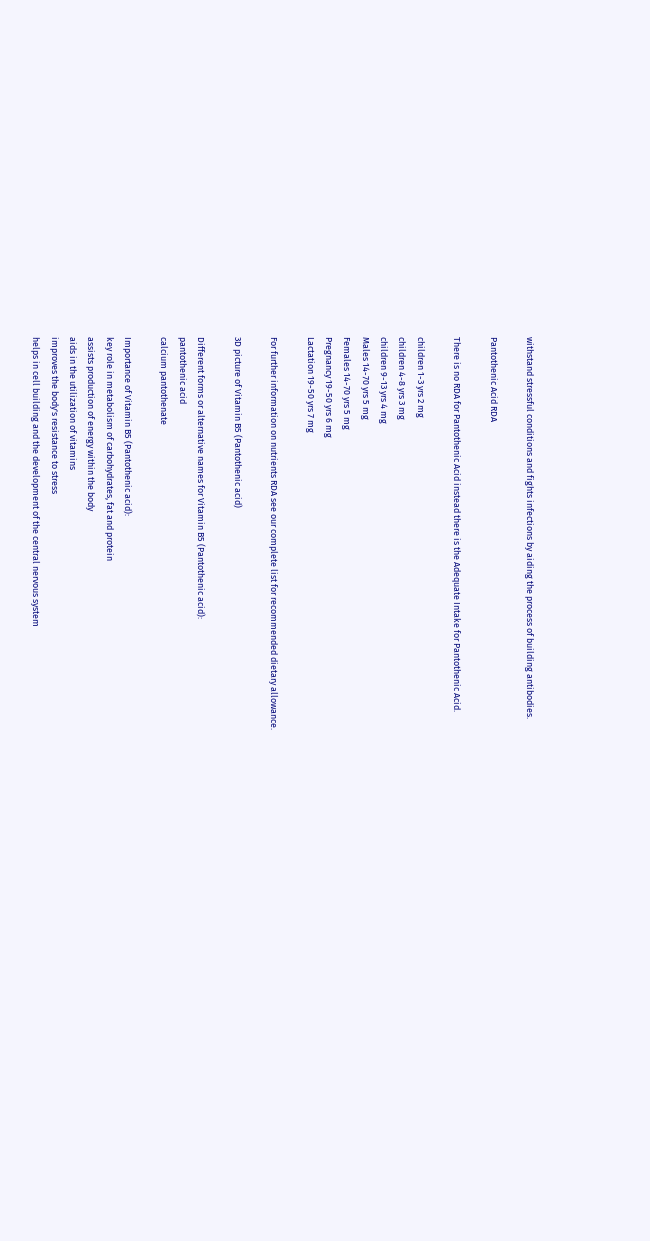withstand stressful conditions and fights infections by aiding the process of building antibodies.

Pantothenic Acid RDA

There is no RDA for Pantothenic Acid instead there is the Adequate Intake for Pantothenic Acid.

children 1-3 yrs 2 mg
children 4-8 yrs 3 mg
children 9-13 yrs 4 mg
Males 14-70 yrs 5 mg
Females 14-70 yrs 5 mg
Pregnancy 19-50 yrs 6 mg
Lactation 19-50 yrs 7 mg

For further information on nutrients RDA see our complete list for recommended dietary allowance.

3D picture of Vitamin B5 (Pantothenic acid)

Different forms or alternative names for Vitamin B5 (Pantothenic acid):
pantothenic acid
calcium pantothenate

Importance of Vitamin B5 (Pantothenic acid):
key role in metabolism of carbohydrates, fat and protein
assists production of energy within the body
aids in the utilization of vitamins
improves the body's resistance to stress
helps in cell building and the development of the central nervous system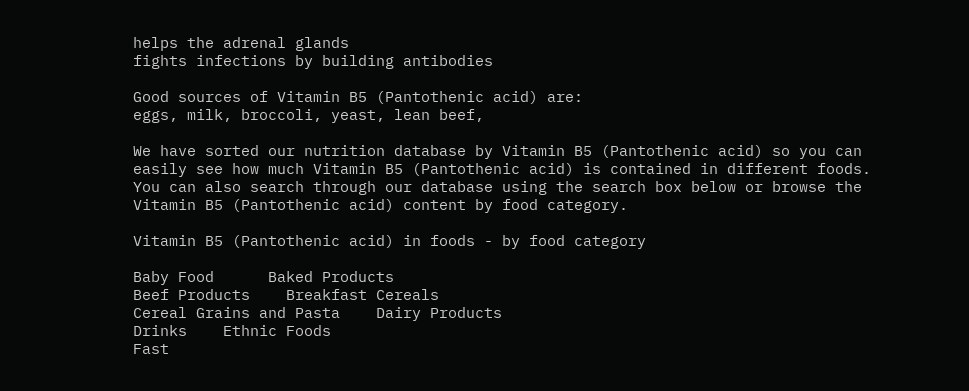helps the adrenal glands
fights infections by building antibodies

Good sources of Vitamin B5 (Pantothenic acid) are:
eggs, milk, broccoli, yeast, lean beef,

We have sorted our nutrition database by Vitamin B5 (Pantothenic acid) so you can easily see how much Vitamin B5 (Pantothenic acid) is contained in different foods. You can also search through our database using the search box below or browse the Vitamin B5 (Pantothenic acid) content by food category.

Vitamin B5 (Pantothenic acid) in foods - by food category

Baby Food      Baked Products
Beef Products    Breakfast Cereals
Cereal Grains and Pasta    Dairy Products
Drinks    Ethnic Foods
Fast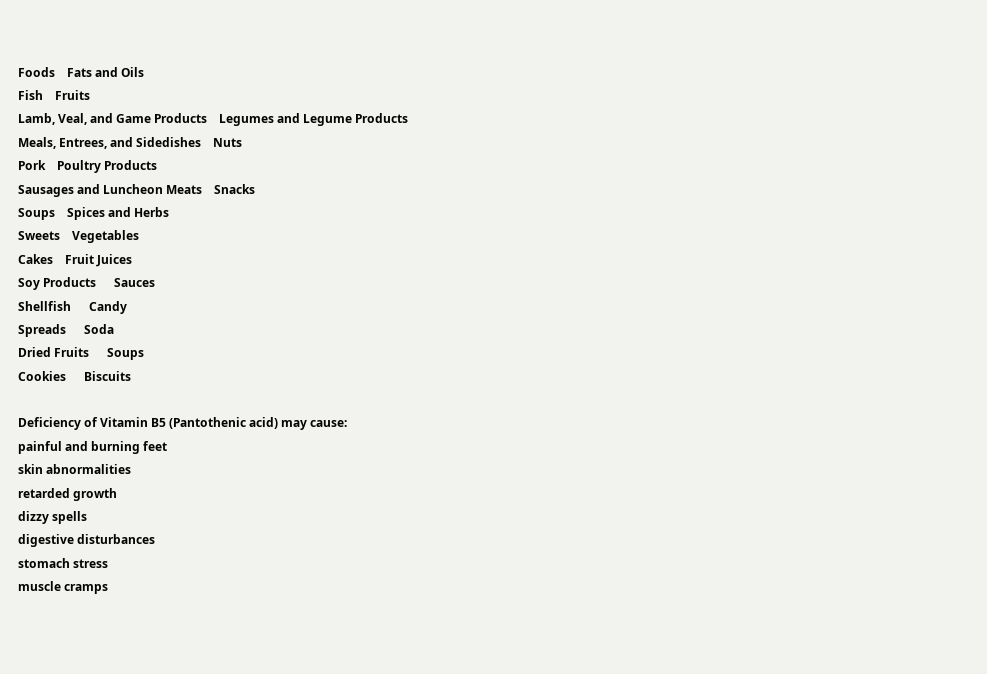Foods    Fats and Oils
Fish    Fruits
Lamb, Veal, and Game Products    Legumes and Legume Products
Meals, Entrees, and Sidedishes    Nuts
Pork    Poultry Products
Sausages and Luncheon Meats    Snacks
Soups    Spices and Herbs
Sweets    Vegetables
Cakes    Fruit Juices
Soy Products      Sauces
Shellfish      Candy
Spreads      Soda
Dried Fruits      Soups
Cookies      Biscuits

Deficiency of Vitamin B5 (Pantothenic acid) may cause:
painful and burning feet
skin abnormalities
retarded growth
dizzy spells
digestive disturbances
stomach stress
muscle cramps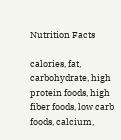Nutrition Facts

calories, fat, carbohydrate, high protein foods, high fiber foods, low carb foods, calcium,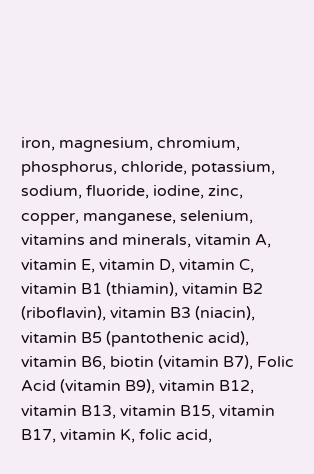iron, magnesium, chromium, phosphorus, chloride, potassium, sodium, fluoride, iodine, zinc, copper, manganese, selenium, vitamins and minerals, vitamin A, vitamin E, vitamin D, vitamin C, vitamin B1 (thiamin), vitamin B2 (riboflavin), vitamin B3 (niacin), vitamin B5 (pantothenic acid), vitamin B6, biotin (vitamin B7), Folic Acid (vitamin B9), vitamin B12, vitamin B13, vitamin B15, vitamin B17, vitamin K, folic acid,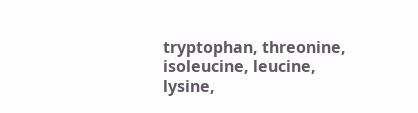tryptophan, threonine, isoleucine, leucine, lysine,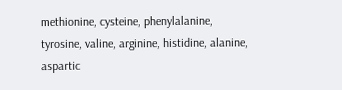methionine, cysteine, phenylalanine, tyrosine, valine, arginine, histidine, alanine, aspartic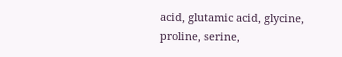acid, glutamic acid, glycine, proline, serine,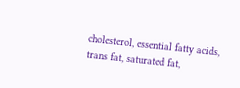cholesterol, essential fatty acids, trans fat, saturated fat,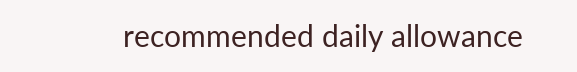recommended daily allowance